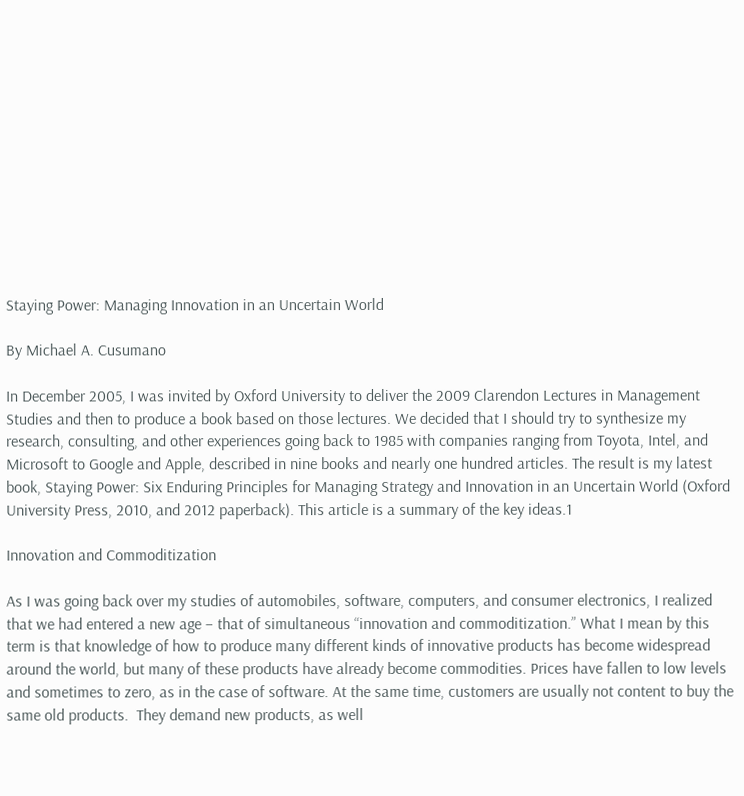Staying Power: Managing Innovation in an Uncertain World

By Michael A. Cusumano

In December 2005, I was invited by Oxford University to deliver the 2009 Clarendon Lectures in Management Studies and then to produce a book based on those lectures. We decided that I should try to synthesize my research, consulting, and other experiences going back to 1985 with companies ranging from Toyota, Intel, and Microsoft to Google and Apple, described in nine books and nearly one hundred articles. The result is my latest book, Staying Power: Six Enduring Principles for Managing Strategy and Innovation in an Uncertain World (Oxford University Press, 2010, and 2012 paperback). This article is a summary of the key ideas.1

Innovation and Commoditization

As I was going back over my studies of automobiles, software, computers, and consumer electronics, I realized that we had entered a new age – that of simultaneous “innovation and commoditization.” What I mean by this term is that knowledge of how to produce many different kinds of innovative products has become widespread around the world, but many of these products have already become commodities. Prices have fallen to low levels and sometimes to zero, as in the case of software. At the same time, customers are usually not content to buy the same old products.  They demand new products, as well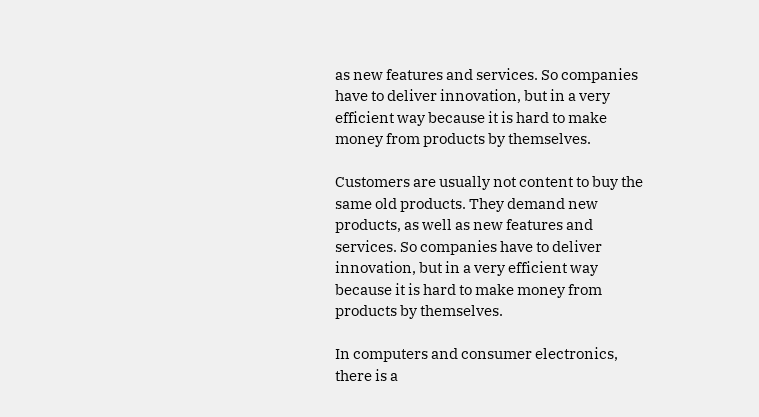as new features and services. So companies have to deliver innovation, but in a very efficient way because it is hard to make money from products by themselves.

Customers are usually not content to buy the same old products. They demand new products, as well as new features and services. So companies have to deliver innovation, but in a very efficient way because it is hard to make money from products by themselves.

In computers and consumer electronics, there is a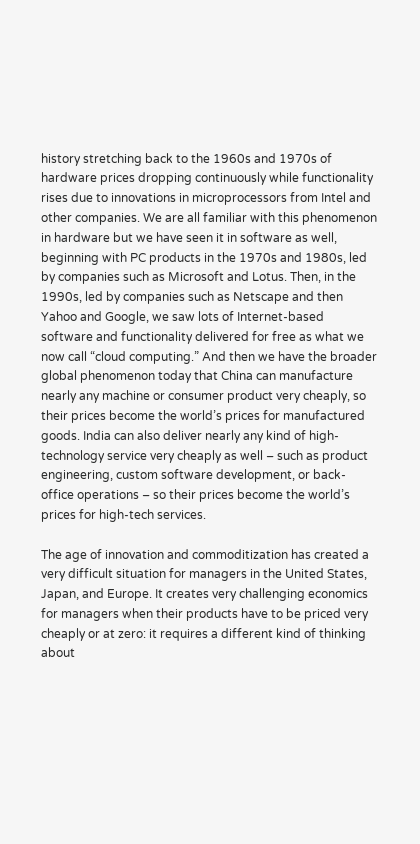history stretching back to the 1960s and 1970s of hardware prices dropping continuously while functionality rises due to innovations in microprocessors from Intel and other companies. We are all familiar with this phenomenon in hardware but we have seen it in software as well, beginning with PC products in the 1970s and 1980s, led by companies such as Microsoft and Lotus. Then, in the 1990s, led by companies such as Netscape and then Yahoo and Google, we saw lots of Internet-based software and functionality delivered for free as what we now call “cloud computing.” And then we have the broader global phenomenon today that China can manufacture nearly any machine or consumer product very cheaply, so their prices become the world’s prices for manufactured goods. India can also deliver nearly any kind of high-technology service very cheaply as well – such as product engineering, custom software development, or back-office operations – so their prices become the world’s prices for high-tech services.

The age of innovation and commoditization has created a very difficult situation for managers in the United States, Japan, and Europe. It creates very challenging economics for managers when their products have to be priced very cheaply or at zero: it requires a different kind of thinking about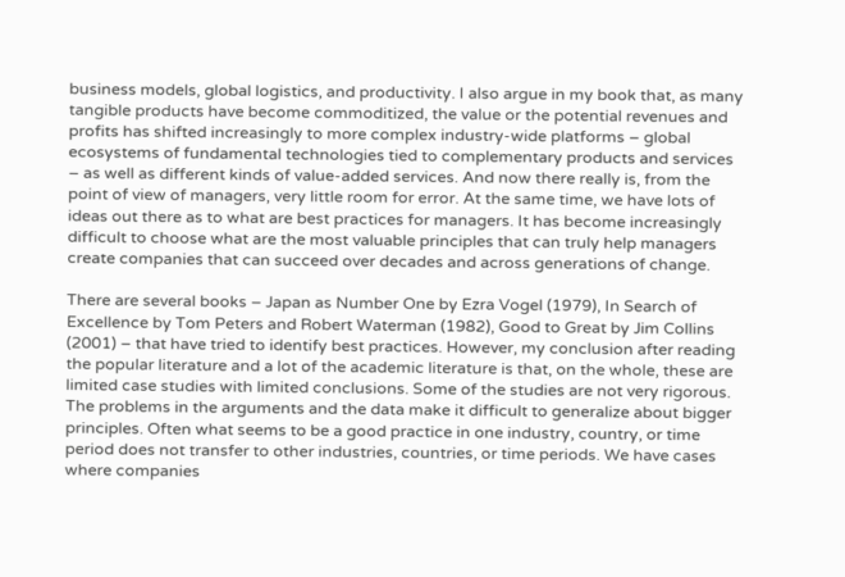business models, global logistics, and productivity. I also argue in my book that, as many tangible products have become commoditized, the value or the potential revenues and profits has shifted increasingly to more complex industry-wide platforms – global ecosystems of fundamental technologies tied to complementary products and services – as well as different kinds of value-added services. And now there really is, from the point of view of managers, very little room for error. At the same time, we have lots of ideas out there as to what are best practices for managers. It has become increasingly difficult to choose what are the most valuable principles that can truly help managers create companies that can succeed over decades and across generations of change.

There are several books – Japan as Number One by Ezra Vogel (1979), In Search of Excellence by Tom Peters and Robert Waterman (1982), Good to Great by Jim Collins (2001) – that have tried to identify best practices. However, my conclusion after reading the popular literature and a lot of the academic literature is that, on the whole, these are limited case studies with limited conclusions. Some of the studies are not very rigorous. The problems in the arguments and the data make it difficult to generalize about bigger principles. Often what seems to be a good practice in one industry, country, or time period does not transfer to other industries, countries, or time periods. We have cases where companies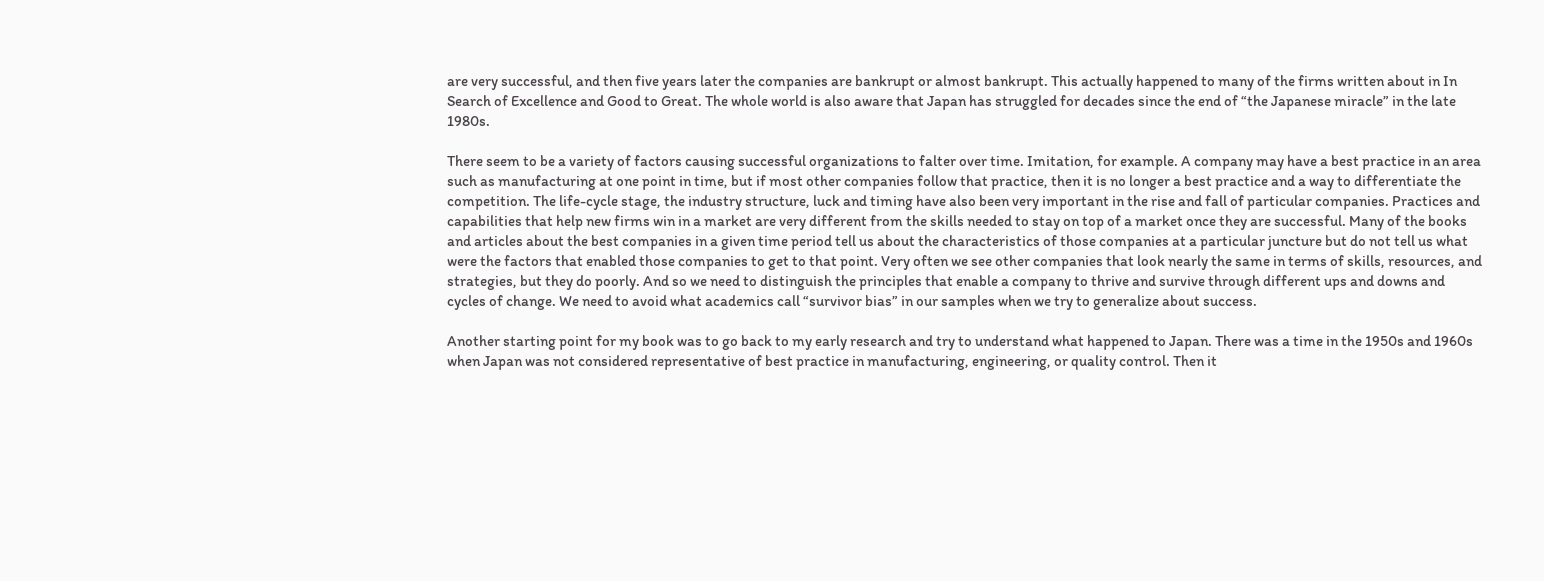are very successful, and then five years later the companies are bankrupt or almost bankrupt. This actually happened to many of the firms written about in In Search of Excellence and Good to Great. The whole world is also aware that Japan has struggled for decades since the end of “the Japanese miracle” in the late 1980s.

There seem to be a variety of factors causing successful organizations to falter over time. Imitation, for example. A company may have a best practice in an area such as manufacturing at one point in time, but if most other companies follow that practice, then it is no longer a best practice and a way to differentiate the competition. The life-cycle stage, the industry structure, luck and timing have also been very important in the rise and fall of particular companies. Practices and capabilities that help new firms win in a market are very different from the skills needed to stay on top of a market once they are successful. Many of the books and articles about the best companies in a given time period tell us about the characteristics of those companies at a particular juncture but do not tell us what were the factors that enabled those companies to get to that point. Very often we see other companies that look nearly the same in terms of skills, resources, and strategies, but they do poorly. And so we need to distinguish the principles that enable a company to thrive and survive through different ups and downs and cycles of change. We need to avoid what academics call “survivor bias” in our samples when we try to generalize about success.

Another starting point for my book was to go back to my early research and try to understand what happened to Japan. There was a time in the 1950s and 1960s when Japan was not considered representative of best practice in manufacturing, engineering, or quality control. Then it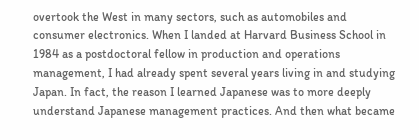overtook the West in many sectors, such as automobiles and consumer electronics. When I landed at Harvard Business School in 1984 as a postdoctoral fellow in production and operations management, I had already spent several years living in and studying Japan. In fact, the reason I learned Japanese was to more deeply understand Japanese management practices. And then what became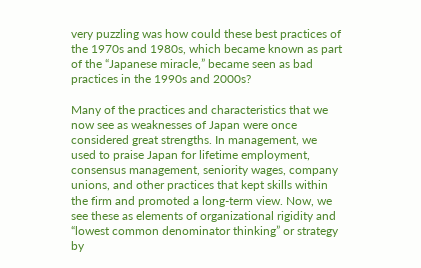very puzzling was how could these best practices of the 1970s and 1980s, which became known as part of the “Japanese miracle,” became seen as bad practices in the 1990s and 2000s?

Many of the practices and characteristics that we now see as weaknesses of Japan were once considered great strengths. In management, we used to praise Japan for lifetime employment, consensus management, seniority wages, company unions, and other practices that kept skills within the firm and promoted a long-term view. Now, we see these as elements of organizational rigidity and “lowest common denominator thinking” or strategy by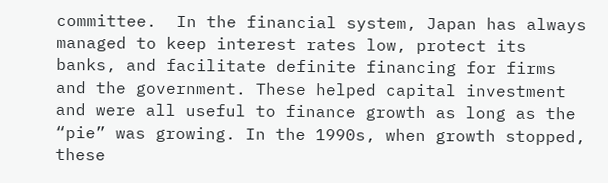committee.  In the financial system, Japan has always managed to keep interest rates low, protect its banks, and facilitate definite financing for firms and the government. These helped capital investment and were all useful to finance growth as long as the “pie” was growing. In the 1990s, when growth stopped, these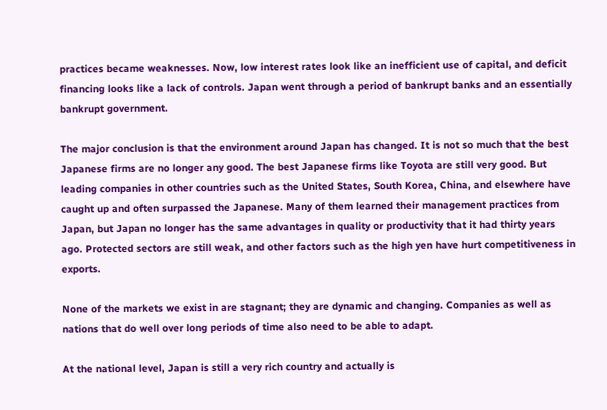practices became weaknesses. Now, low interest rates look like an inefficient use of capital, and deficit financing looks like a lack of controls. Japan went through a period of bankrupt banks and an essentially bankrupt government.

The major conclusion is that the environment around Japan has changed. It is not so much that the best Japanese firms are no longer any good. The best Japanese firms like Toyota are still very good. But leading companies in other countries such as the United States, South Korea, China, and elsewhere have caught up and often surpassed the Japanese. Many of them learned their management practices from Japan, but Japan no longer has the same advantages in quality or productivity that it had thirty years ago. Protected sectors are still weak, and other factors such as the high yen have hurt competitiveness in exports.

None of the markets we exist in are stagnant; they are dynamic and changing. Companies as well as nations that do well over long periods of time also need to be able to adapt.

At the national level, Japan is still a very rich country and actually is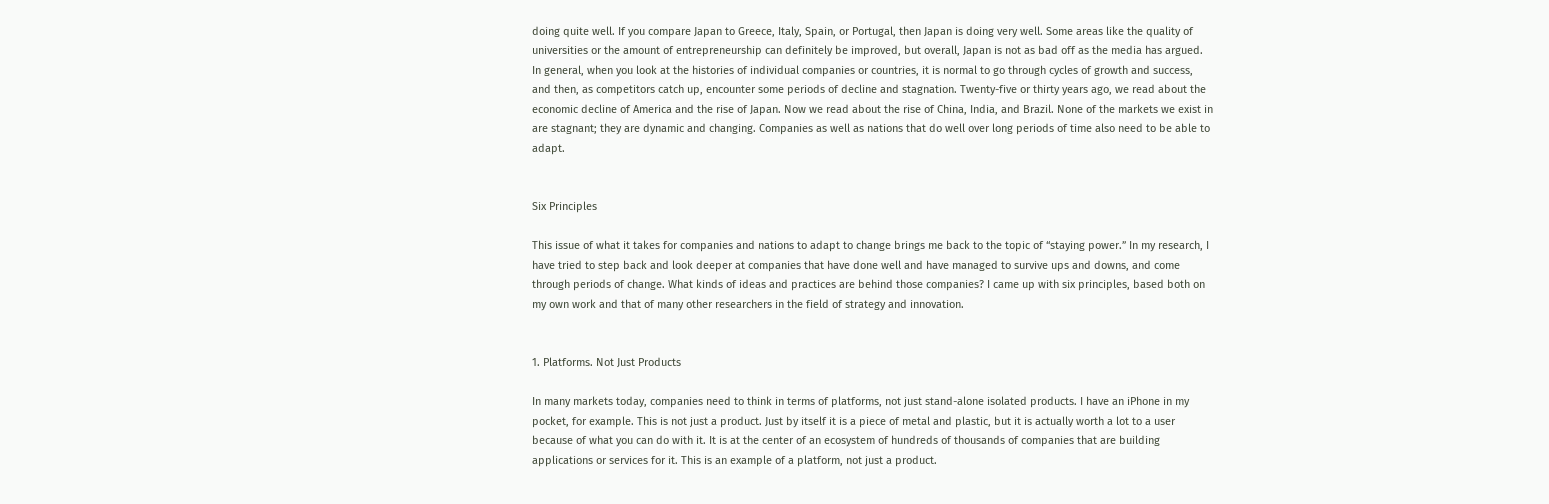doing quite well. If you compare Japan to Greece, Italy, Spain, or Portugal, then Japan is doing very well. Some areas like the quality of universities or the amount of entrepreneurship can definitely be improved, but overall, Japan is not as bad off as the media has argued. In general, when you look at the histories of individual companies or countries, it is normal to go through cycles of growth and success, and then, as competitors catch up, encounter some periods of decline and stagnation. Twenty-five or thirty years ago, we read about the economic decline of America and the rise of Japan. Now we read about the rise of China, India, and Brazil. None of the markets we exist in are stagnant; they are dynamic and changing. Companies as well as nations that do well over long periods of time also need to be able to adapt.


Six Principles

This issue of what it takes for companies and nations to adapt to change brings me back to the topic of “staying power.” In my research, I have tried to step back and look deeper at companies that have done well and have managed to survive ups and downs, and come through periods of change. What kinds of ideas and practices are behind those companies? I came up with six principles, based both on my own work and that of many other researchers in the field of strategy and innovation.


1. Platforms. Not Just Products

In many markets today, companies need to think in terms of platforms, not just stand-alone isolated products. I have an iPhone in my pocket, for example. This is not just a product. Just by itself it is a piece of metal and plastic, but it is actually worth a lot to a user because of what you can do with it. It is at the center of an ecosystem of hundreds of thousands of companies that are building applications or services for it. This is an example of a platform, not just a product.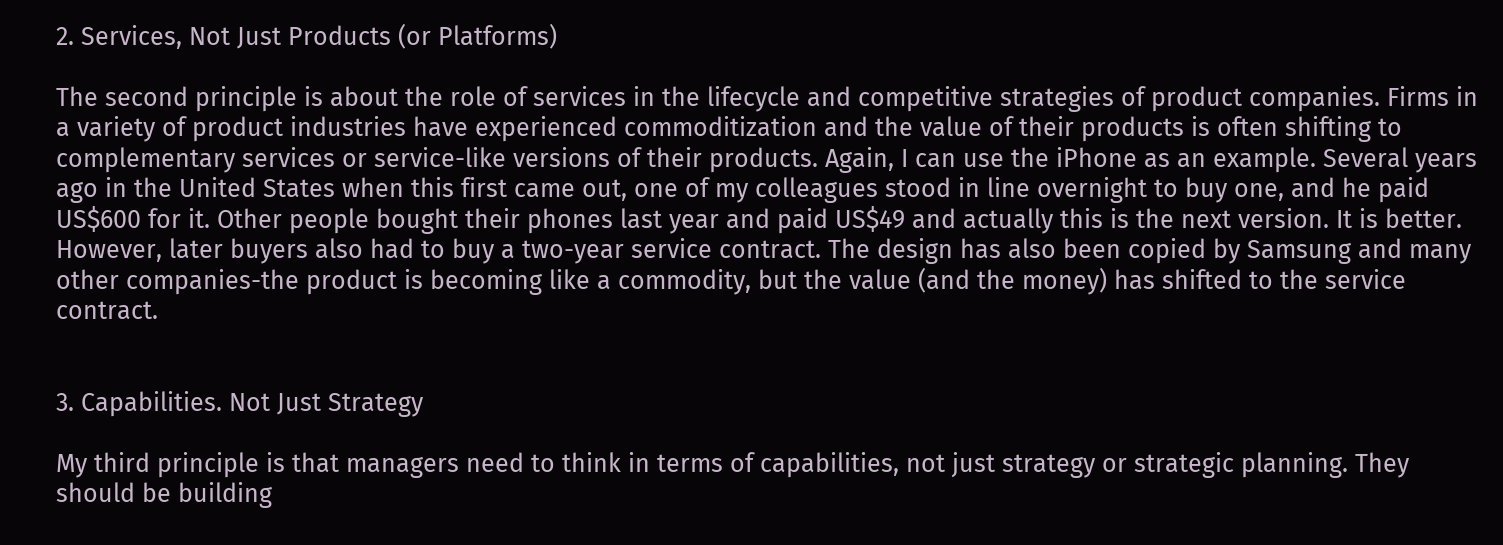2. Services, Not Just Products (or Platforms)

The second principle is about the role of services in the lifecycle and competitive strategies of product companies. Firms in a variety of product industries have experienced commoditization and the value of their products is often shifting to complementary services or service-like versions of their products. Again, I can use the iPhone as an example. Several years ago in the United States when this first came out, one of my colleagues stood in line overnight to buy one, and he paid US$600 for it. Other people bought their phones last year and paid US$49 and actually this is the next version. It is better. However, later buyers also had to buy a two-year service contract. The design has also been copied by Samsung and many other companies-the product is becoming like a commodity, but the value (and the money) has shifted to the service contract.


3. Capabilities. Not Just Strategy

My third principle is that managers need to think in terms of capabilities, not just strategy or strategic planning. They should be building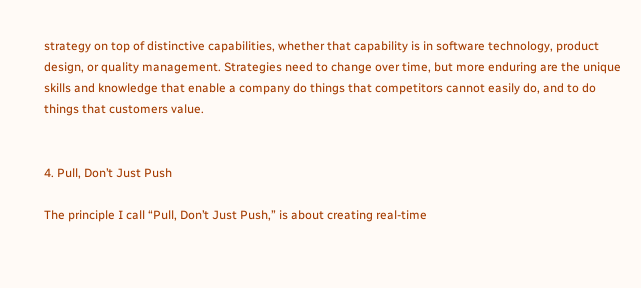strategy on top of distinctive capabilities, whether that capability is in software technology, product design, or quality management. Strategies need to change over time, but more enduring are the unique skills and knowledge that enable a company do things that competitors cannot easily do, and to do things that customers value.


4. Pull, Don’t Just Push

The principle I call “Pull, Don’t Just Push,” is about creating real-time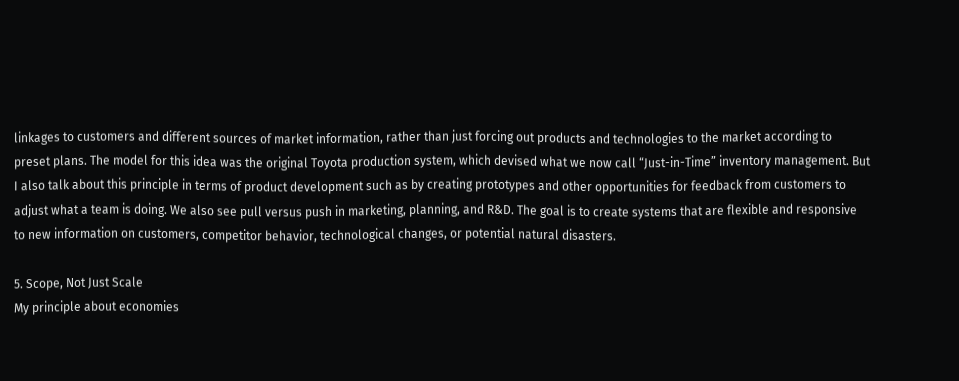linkages to customers and different sources of market information, rather than just forcing out products and technologies to the market according to preset plans. The model for this idea was the original Toyota production system, which devised what we now call “Just-in-Time” inventory management. But I also talk about this principle in terms of product development such as by creating prototypes and other opportunities for feedback from customers to adjust what a team is doing. We also see pull versus push in marketing, planning, and R&D. The goal is to create systems that are flexible and responsive to new information on customers, competitor behavior, technological changes, or potential natural disasters.

5. Scope, Not Just Scale
My principle about economies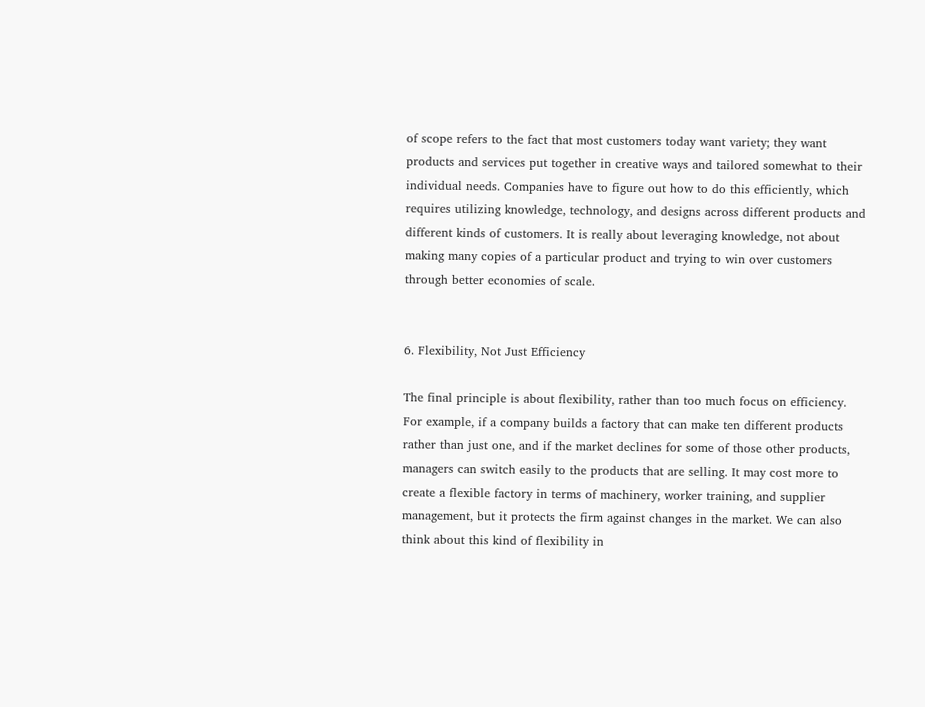of scope refers to the fact that most customers today want variety; they want products and services put together in creative ways and tailored somewhat to their individual needs. Companies have to figure out how to do this efficiently, which requires utilizing knowledge, technology, and designs across different products and different kinds of customers. It is really about leveraging knowledge, not about making many copies of a particular product and trying to win over customers through better economies of scale.


6. Flexibility, Not Just Efficiency

The final principle is about flexibility, rather than too much focus on efficiency. For example, if a company builds a factory that can make ten different products rather than just one, and if the market declines for some of those other products, managers can switch easily to the products that are selling. It may cost more to create a flexible factory in terms of machinery, worker training, and supplier management, but it protects the firm against changes in the market. We can also think about this kind of flexibility in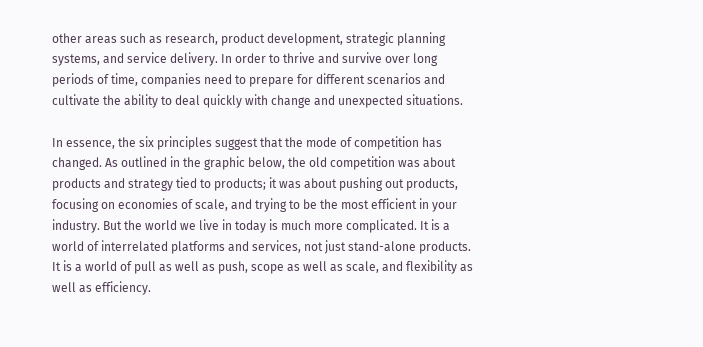other areas such as research, product development, strategic planning systems, and service delivery. In order to thrive and survive over long periods of time, companies need to prepare for different scenarios and cultivate the ability to deal quickly with change and unexpected situations.

In essence, the six principles suggest that the mode of competition has changed. As outlined in the graphic below, the old competition was about products and strategy tied to products; it was about pushing out products, focusing on economies of scale, and trying to be the most efficient in your industry. But the world we live in today is much more complicated. It is a world of interrelated platforms and services, not just stand-alone products. It is a world of pull as well as push, scope as well as scale, and flexibility as well as efficiency.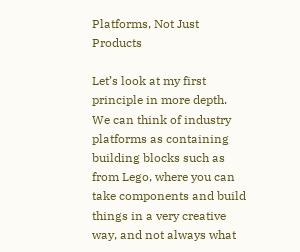Platforms, Not Just Products

Let’s look at my first principle in more depth. We can think of industry platforms as containing building blocks such as from Lego, where you can take components and build things in a very creative way, and not always what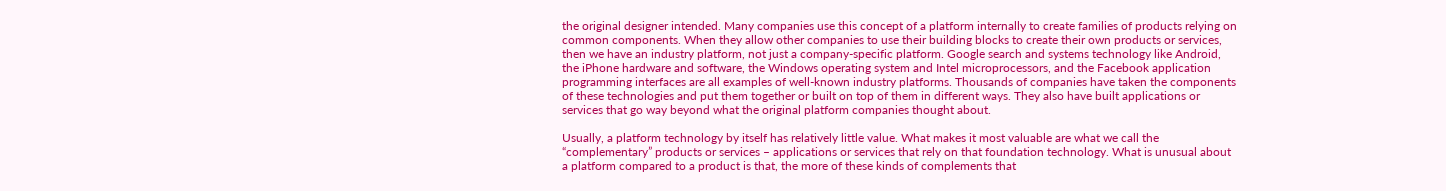the original designer intended. Many companies use this concept of a platform internally to create families of products relying on common components. When they allow other companies to use their building blocks to create their own products or services, then we have an industry platform, not just a company-specific platform. Google search and systems technology like Android, the iPhone hardware and software, the Windows operating system and Intel microprocessors, and the Facebook application programming interfaces are all examples of well-known industry platforms. Thousands of companies have taken the components of these technologies and put them together or built on top of them in different ways. They also have built applications or services that go way beyond what the original platform companies thought about.

Usually, a platform technology by itself has relatively little value. What makes it most valuable are what we call the “complementary” products or services – applications or services that rely on that foundation technology. What is unusual about a platform compared to a product is that, the more of these kinds of complements that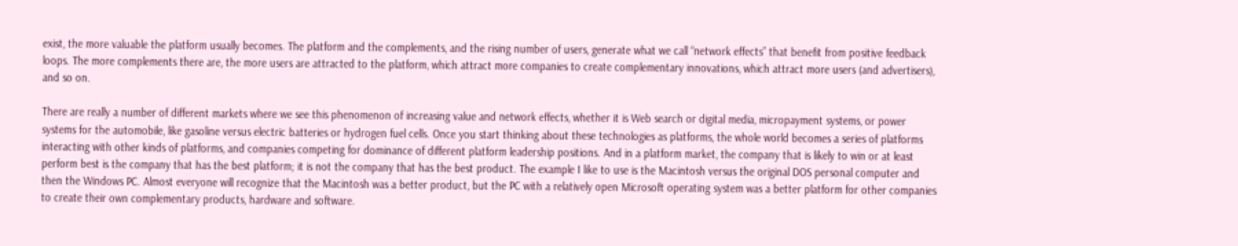exist, the more valuable the platform usually becomes. The platform and the complements, and the rising number of users, generate what we call “network effects” that benefit from positive feedback loops. The more complements there are, the more users are attracted to the platform, which attract more companies to create complementary innovations, which attract more users (and advertisers), and so on.

There are really a number of different markets where we see this phenomenon of increasing value and network effects, whether it is Web search or digital media, micropayment systems, or power systems for the automobile, like gasoline versus electric batteries or hydrogen fuel cells. Once you start thinking about these technologies as platforms, the whole world becomes a series of platforms interacting with other kinds of platforms, and companies competing for dominance of different platform leadership positions. And in a platform market, the company that is likely to win or at least perform best is the company that has the best platform; it is not the company that has the best product. The example I like to use is the Macintosh versus the original DOS personal computer and then the Windows PC. Almost everyone will recognize that the Macintosh was a better product, but the PC with a relatively open Microsoft operating system was a better platform for other companies to create their own complementary products, hardware and software.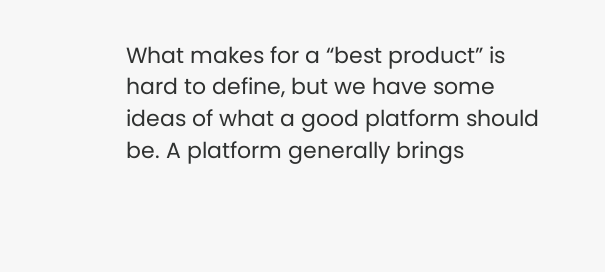What makes for a “best product” is hard to define, but we have some ideas of what a good platform should be. A platform generally brings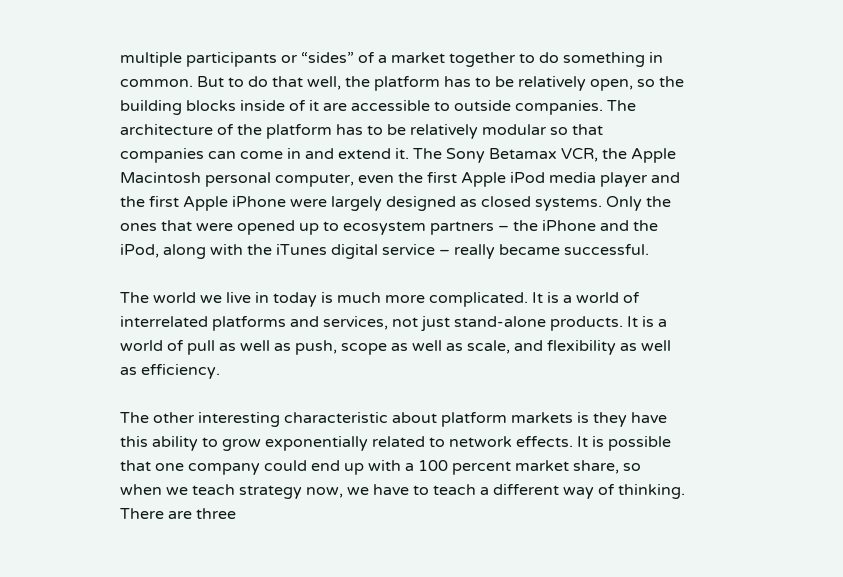multiple participants or “sides” of a market together to do something in common. But to do that well, the platform has to be relatively open, so the building blocks inside of it are accessible to outside companies. The architecture of the platform has to be relatively modular so that companies can come in and extend it. The Sony Betamax VCR, the Apple Macintosh personal computer, even the first Apple iPod media player and the first Apple iPhone were largely designed as closed systems. Only the ones that were opened up to ecosystem partners – the iPhone and the iPod, along with the iTunes digital service – really became successful.

The world we live in today is much more complicated. It is a world of interrelated platforms and services, not just stand-alone products. It is a world of pull as well as push, scope as well as scale, and flexibility as well as efficiency.

The other interesting characteristic about platform markets is they have this ability to grow exponentially related to network effects. It is possible that one company could end up with a 100 percent market share, so when we teach strategy now, we have to teach a different way of thinking. There are three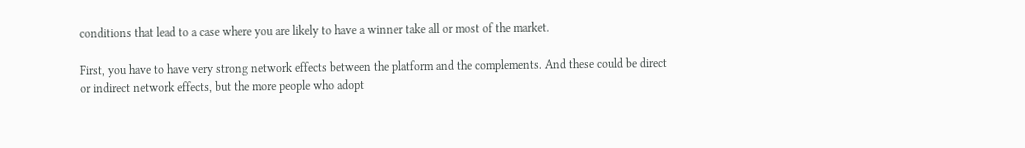conditions that lead to a case where you are likely to have a winner take all or most of the market.

First, you have to have very strong network effects between the platform and the complements. And these could be direct or indirect network effects, but the more people who adopt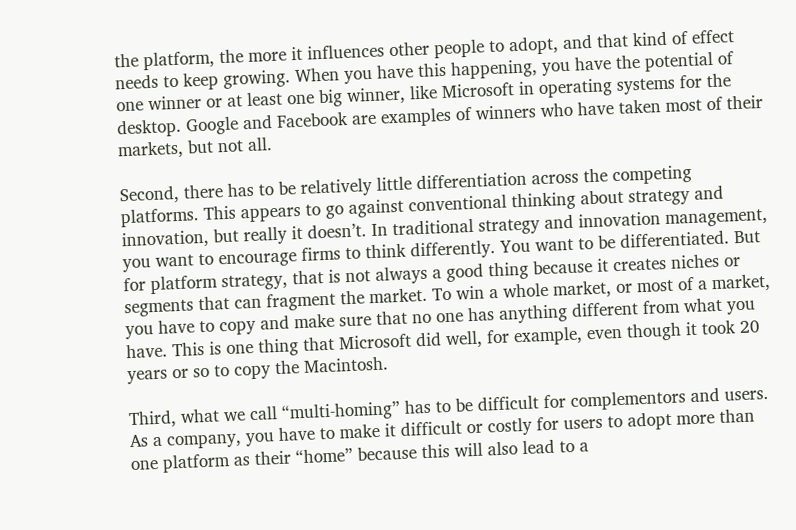the platform, the more it influences other people to adopt, and that kind of effect needs to keep growing. When you have this happening, you have the potential of one winner or at least one big winner, like Microsoft in operating systems for the desktop. Google and Facebook are examples of winners who have taken most of their markets, but not all.

Second, there has to be relatively little differentiation across the competing platforms. This appears to go against conventional thinking about strategy and innovation, but really it doesn’t. In traditional strategy and innovation management, you want to encourage firms to think differently. You want to be differentiated. But for platform strategy, that is not always a good thing because it creates niches or segments that can fragment the market. To win a whole market, or most of a market, you have to copy and make sure that no one has anything different from what you have. This is one thing that Microsoft did well, for example, even though it took 20 years or so to copy the Macintosh.

Third, what we call “multi-homing” has to be difficult for complementors and users. As a company, you have to make it difficult or costly for users to adopt more than one platform as their “home” because this will also lead to a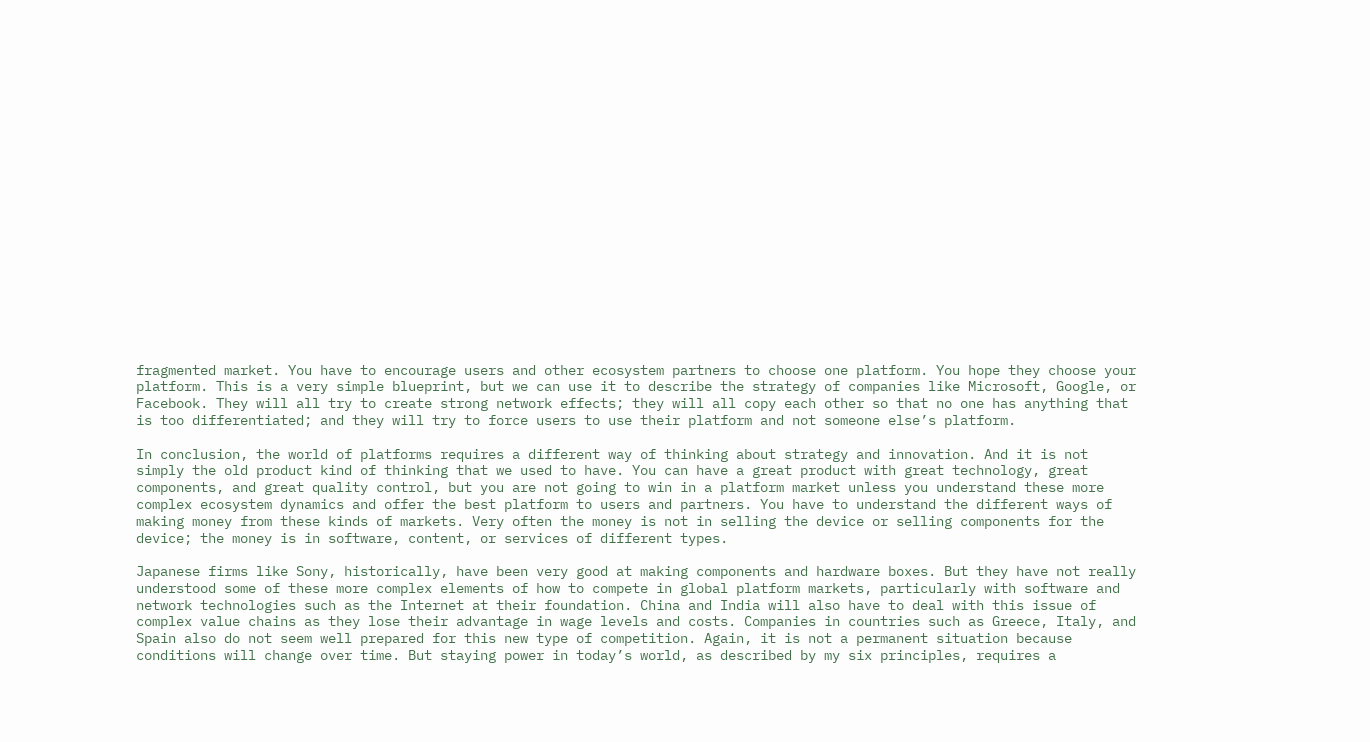fragmented market. You have to encourage users and other ecosystem partners to choose one platform. You hope they choose your platform. This is a very simple blueprint, but we can use it to describe the strategy of companies like Microsoft, Google, or Facebook. They will all try to create strong network effects; they will all copy each other so that no one has anything that is too differentiated; and they will try to force users to use their platform and not someone else’s platform.

In conclusion, the world of platforms requires a different way of thinking about strategy and innovation. And it is not simply the old product kind of thinking that we used to have. You can have a great product with great technology, great components, and great quality control, but you are not going to win in a platform market unless you understand these more complex ecosystem dynamics and offer the best platform to users and partners. You have to understand the different ways of making money from these kinds of markets. Very often the money is not in selling the device or selling components for the device; the money is in software, content, or services of different types.

Japanese firms like Sony, historically, have been very good at making components and hardware boxes. But they have not really understood some of these more complex elements of how to compete in global platform markets, particularly with software and network technologies such as the Internet at their foundation. China and India will also have to deal with this issue of complex value chains as they lose their advantage in wage levels and costs. Companies in countries such as Greece, Italy, and Spain also do not seem well prepared for this new type of competition. Again, it is not a permanent situation because conditions will change over time. But staying power in today’s world, as described by my six principles, requires a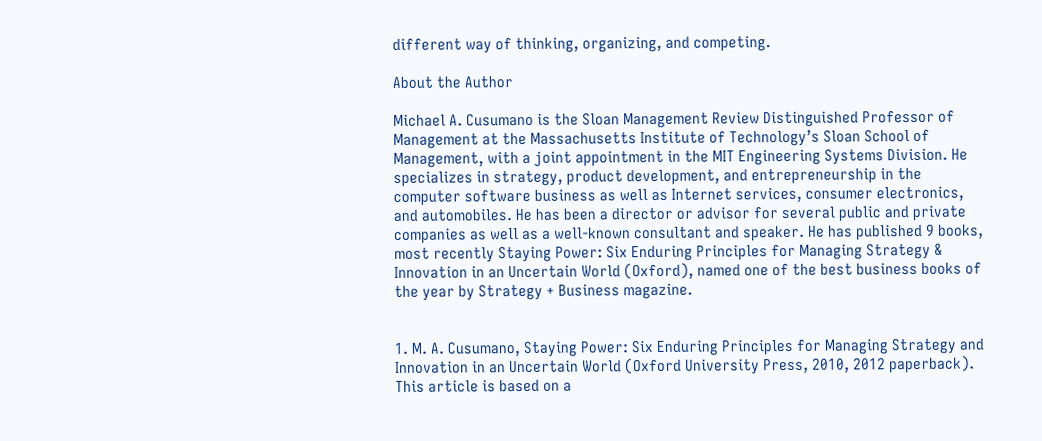different way of thinking, organizing, and competing.

About the Author

Michael A. Cusumano is the Sloan Management Review Distinguished Professor of Management at the Massachusetts Institute of Technology’s Sloan School of Management, with a joint appointment in the MIT Engineering Systems Division. He specializes in strategy, product development, and entrepreneurship in the computer software business as well as Internet services, consumer electronics, and automobiles. He has been a director or advisor for several public and private companies as well as a well-known consultant and speaker. He has published 9 books, most recently Staying Power: Six Enduring Principles for Managing Strategy & Innovation in an Uncertain World (Oxford), named one of the best business books of the year by Strategy + Business magazine.


1. M. A. Cusumano, Staying Power: Six Enduring Principles for Managing Strategy and Innovation in an Uncertain World (Oxford University Press, 2010, 2012 paperback). This article is based on a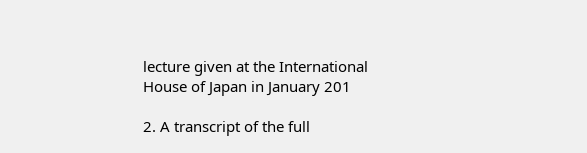lecture given at the International
House of Japan in January 201

2. A transcript of the full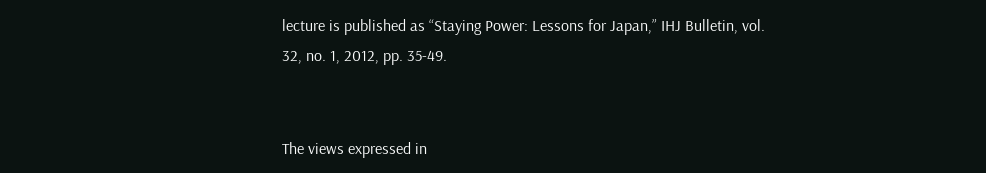lecture is published as “Staying Power: Lessons for Japan,” IHJ Bulletin, vol. 32, no. 1, 2012, pp. 35-49.


The views expressed in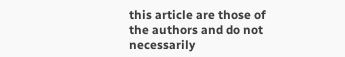this article are those of the authors and do not necessarily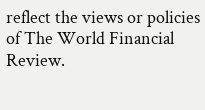reflect the views or policies of The World Financial Review.